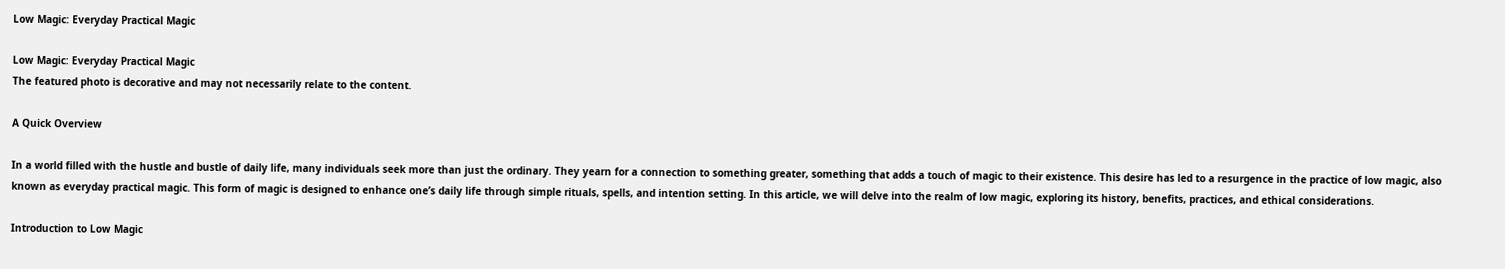Low Magic: Everyday Practical Magic

Low Magic: Everyday Practical Magic
The featured photo is decorative and may not necessarily relate to the content.

A Quick Overview

In a world filled with the hustle and bustle of daily life, many individuals seek more than just the ordinary. They yearn for a connection to something greater, something that adds a touch of magic to their existence. This desire has led to a resurgence in the practice of low magic, also known as everyday practical magic. This form of magic is designed to enhance one’s daily life through simple rituals, spells, and intention setting. In this article, we will delve into the realm of low magic, exploring its history, benefits, practices, and ethical considerations.

Introduction to Low Magic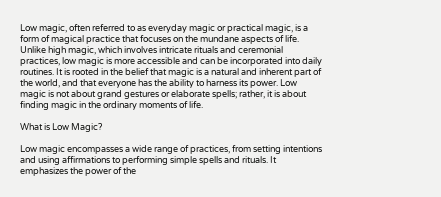Low magic, often referred to as everyday magic or practical magic, is a form of magical practice that focuses on the mundane aspects of life. Unlike high magic, which involves intricate rituals and ceremonial practices, low magic is more accessible and can be incorporated into daily routines. It is rooted in the belief that magic is a natural and inherent part of the world, and that everyone has the ability to harness its power. Low magic is not about grand gestures or elaborate spells; rather, it is about finding magic in the ordinary moments of life.

What is Low Magic?

Low magic encompasses a wide range of practices, from setting intentions and using affirmations to performing simple spells and rituals. It emphasizes the power of the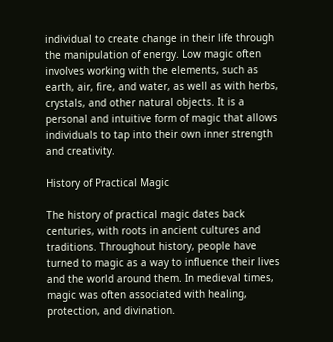individual to create change in their life through the manipulation of energy. Low magic often involves working with the elements, such as earth, air, fire, and water, as well as with herbs, crystals, and other natural objects. It is a personal and intuitive form of magic that allows individuals to tap into their own inner strength and creativity.

History of Practical Magic

The history of practical magic dates back centuries, with roots in ancient cultures and traditions. Throughout history, people have turned to magic as a way to influence their lives and the world around them. In medieval times, magic was often associated with healing, protection, and divination.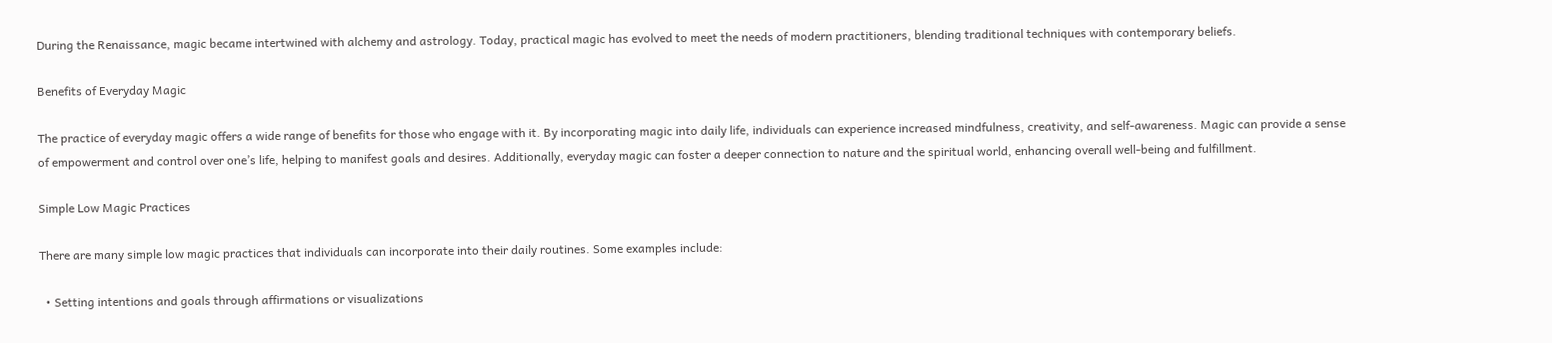During the Renaissance, magic became intertwined with alchemy and astrology. Today, practical magic has evolved to meet the needs of modern practitioners, blending traditional techniques with contemporary beliefs.

Benefits of Everyday Magic

The practice of everyday magic offers a wide range of benefits for those who engage with it. By incorporating magic into daily life, individuals can experience increased mindfulness, creativity, and self-awareness. Magic can provide a sense of empowerment and control over one’s life, helping to manifest goals and desires. Additionally, everyday magic can foster a deeper connection to nature and the spiritual world, enhancing overall well-being and fulfillment.

Simple Low Magic Practices

There are many simple low magic practices that individuals can incorporate into their daily routines. Some examples include:

  • Setting intentions and goals through affirmations or visualizations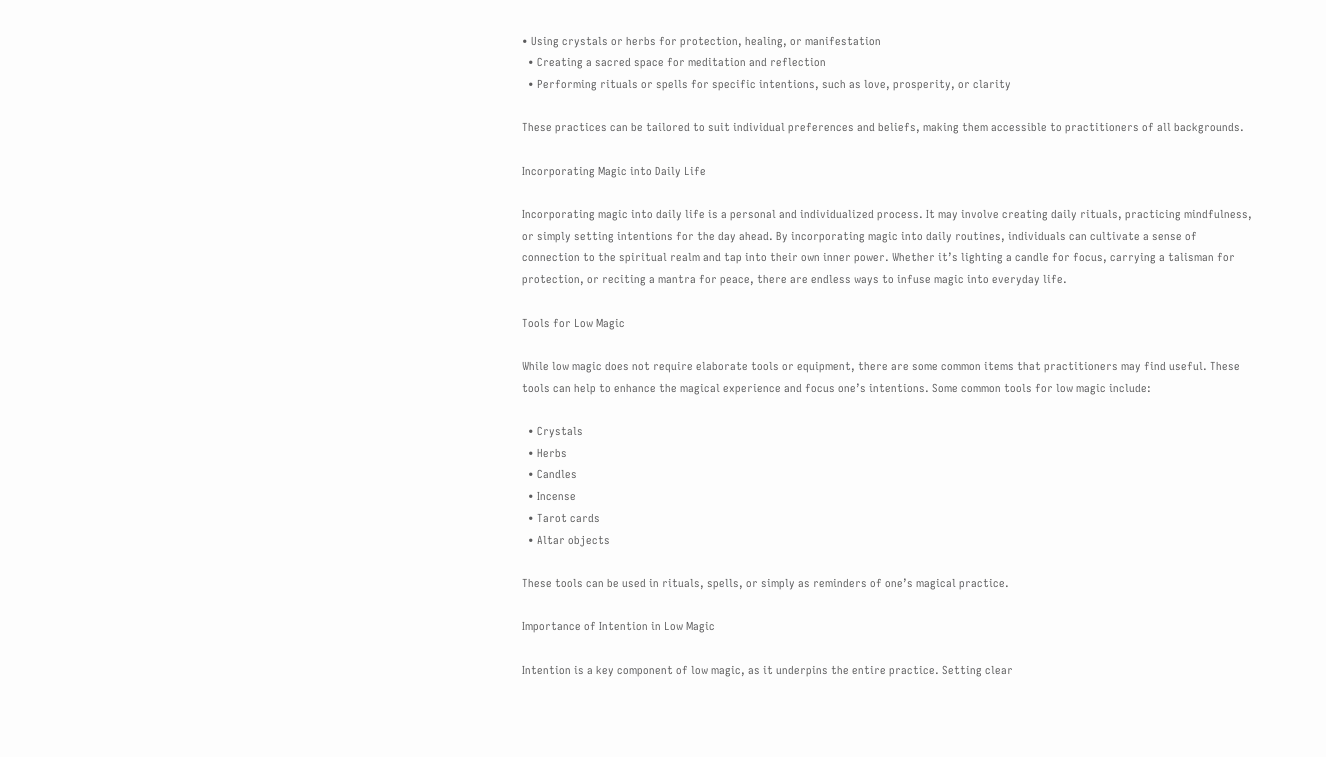• Using crystals or herbs for protection, healing, or manifestation
  • Creating a sacred space for meditation and reflection
  • Performing rituals or spells for specific intentions, such as love, prosperity, or clarity

These practices can be tailored to suit individual preferences and beliefs, making them accessible to practitioners of all backgrounds.

Incorporating Magic into Daily Life

Incorporating magic into daily life is a personal and individualized process. It may involve creating daily rituals, practicing mindfulness, or simply setting intentions for the day ahead. By incorporating magic into daily routines, individuals can cultivate a sense of connection to the spiritual realm and tap into their own inner power. Whether it’s lighting a candle for focus, carrying a talisman for protection, or reciting a mantra for peace, there are endless ways to infuse magic into everyday life.

Tools for Low Magic

While low magic does not require elaborate tools or equipment, there are some common items that practitioners may find useful. These tools can help to enhance the magical experience and focus one’s intentions. Some common tools for low magic include:

  • Crystals
  • Herbs
  • Candles
  • Incense
  • Tarot cards
  • Altar objects

These tools can be used in rituals, spells, or simply as reminders of one’s magical practice.

Importance of Intention in Low Magic

Intention is a key component of low magic, as it underpins the entire practice. Setting clear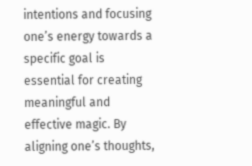intentions and focusing one’s energy towards a specific goal is essential for creating meaningful and effective magic. By aligning one’s thoughts,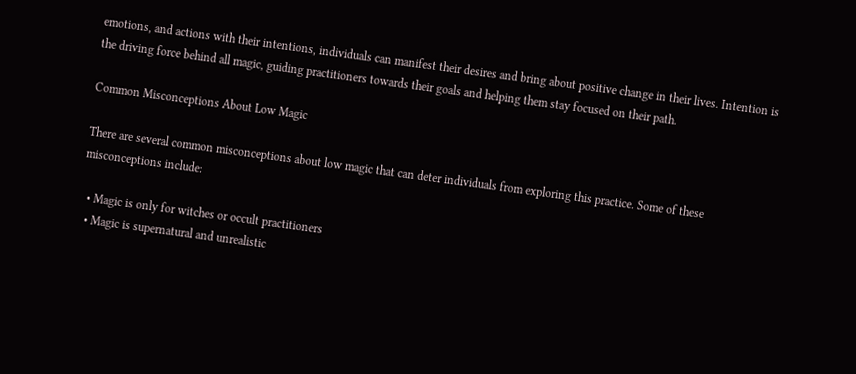emotions, and actions with their intentions, individuals can manifest their desires and bring about positive change in their lives. Intention is the driving force behind all magic, guiding practitioners towards their goals and helping them stay focused on their path.

Common Misconceptions About Low Magic

There are several common misconceptions about low magic that can deter individuals from exploring this practice. Some of these misconceptions include:

  • Magic is only for witches or occult practitioners
  • Magic is supernatural and unrealistic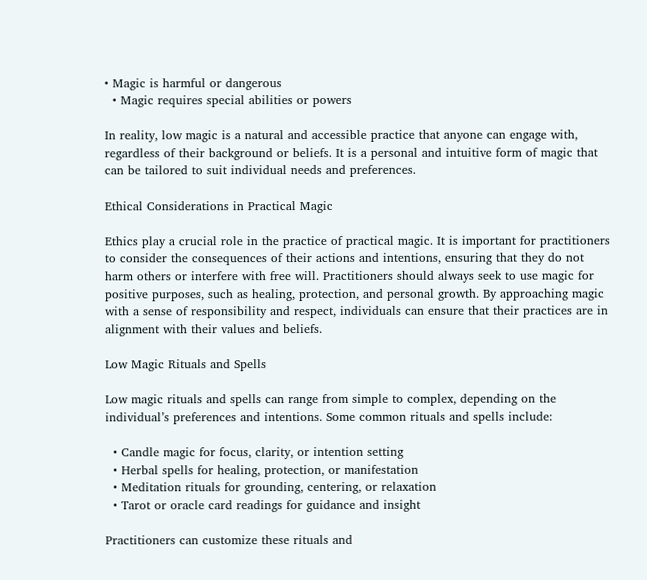• Magic is harmful or dangerous
  • Magic requires special abilities or powers

In reality, low magic is a natural and accessible practice that anyone can engage with, regardless of their background or beliefs. It is a personal and intuitive form of magic that can be tailored to suit individual needs and preferences.

Ethical Considerations in Practical Magic

Ethics play a crucial role in the practice of practical magic. It is important for practitioners to consider the consequences of their actions and intentions, ensuring that they do not harm others or interfere with free will. Practitioners should always seek to use magic for positive purposes, such as healing, protection, and personal growth. By approaching magic with a sense of responsibility and respect, individuals can ensure that their practices are in alignment with their values and beliefs.

Low Magic Rituals and Spells

Low magic rituals and spells can range from simple to complex, depending on the individual’s preferences and intentions. Some common rituals and spells include:

  • Candle magic for focus, clarity, or intention setting
  • Herbal spells for healing, protection, or manifestation
  • Meditation rituals for grounding, centering, or relaxation
  • Tarot or oracle card readings for guidance and insight

Practitioners can customize these rituals and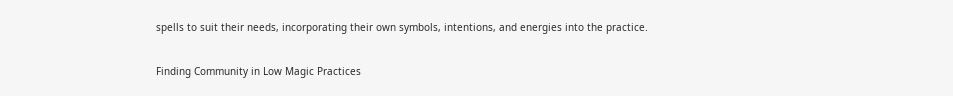spells to suit their needs, incorporating their own symbols, intentions, and energies into the practice.

Finding Community in Low Magic Practices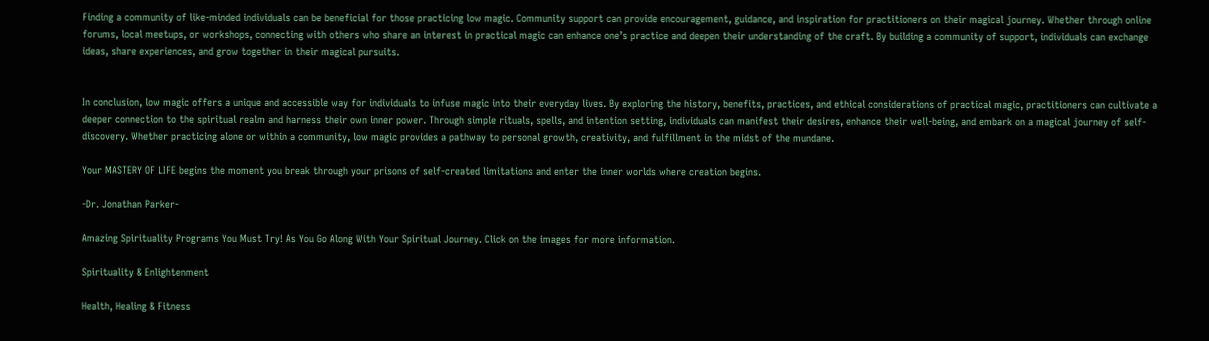Finding a community of like-minded individuals can be beneficial for those practicing low magic. Community support can provide encouragement, guidance, and inspiration for practitioners on their magical journey. Whether through online forums, local meetups, or workshops, connecting with others who share an interest in practical magic can enhance one’s practice and deepen their understanding of the craft. By building a community of support, individuals can exchange ideas, share experiences, and grow together in their magical pursuits.


In conclusion, low magic offers a unique and accessible way for individuals to infuse magic into their everyday lives. By exploring the history, benefits, practices, and ethical considerations of practical magic, practitioners can cultivate a deeper connection to the spiritual realm and harness their own inner power. Through simple rituals, spells, and intention setting, individuals can manifest their desires, enhance their well-being, and embark on a magical journey of self-discovery. Whether practicing alone or within a community, low magic provides a pathway to personal growth, creativity, and fulfillment in the midst of the mundane.

Your MASTERY OF LIFE begins the moment you break through your prisons of self-created limitations and enter the inner worlds where creation begins.

-Dr. Jonathan Parker-

Amazing Spirituality Programs You Must Try! As You Go Along With Your Spiritual Journey. Click on the images for more information.

Spirituality & Enlightenment

Health, Healing & Fitness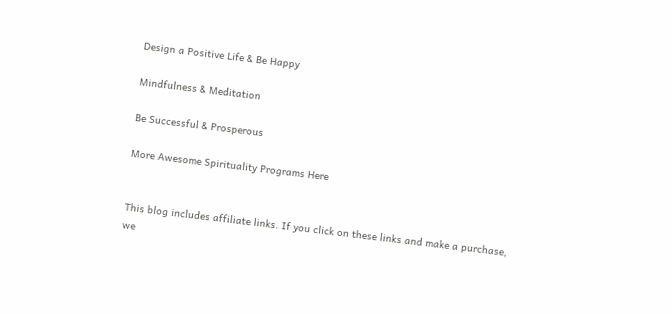Design a Positive Life & Be Happy

Mindfulness & Meditation

Be Successful & Prosperous

More Awesome Spirituality Programs Here


This blog includes affiliate links. If you click on these links and make a purchase, we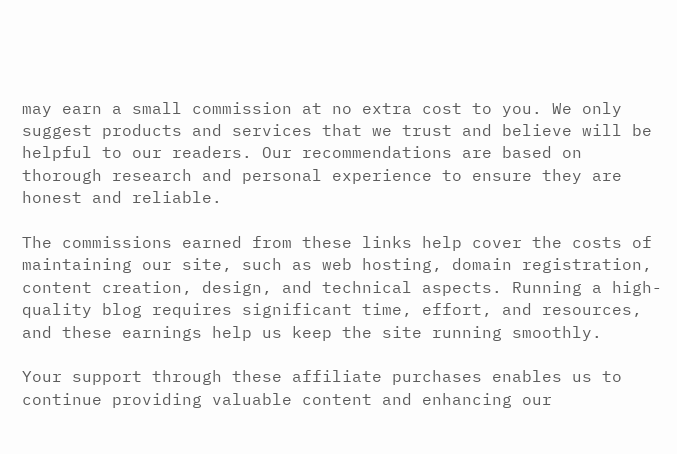may earn a small commission at no extra cost to you. We only suggest products and services that we trust and believe will be helpful to our readers. Our recommendations are based on thorough research and personal experience to ensure they are honest and reliable.

The commissions earned from these links help cover the costs of maintaining our site, such as web hosting, domain registration, content creation, design, and technical aspects. Running a high-quality blog requires significant time, effort, and resources, and these earnings help us keep the site running smoothly.

Your support through these affiliate purchases enables us to continue providing valuable content and enhancing our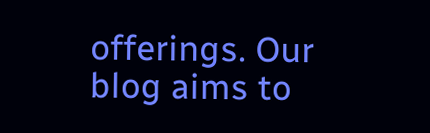offerings. Our blog aims to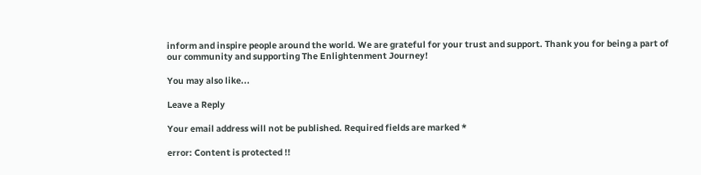inform and inspire people around the world. We are grateful for your trust and support. Thank you for being a part of our community and supporting The Enlightenment Journey!

You may also like...

Leave a Reply

Your email address will not be published. Required fields are marked *

error: Content is protected !!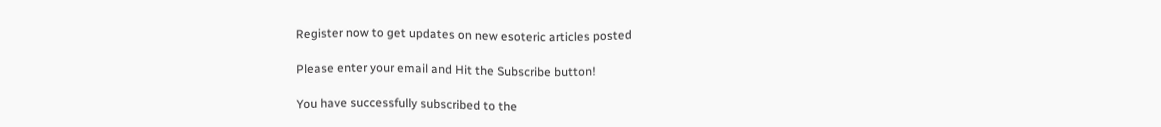Register now to get updates on new esoteric articles posted

Please enter your email and Hit the Subscribe button!

You have successfully subscribed to the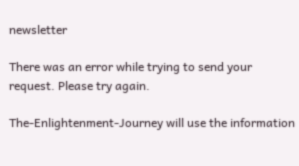newsletter

There was an error while trying to send your request. Please try again.

The-Enlightenment-Journey will use the information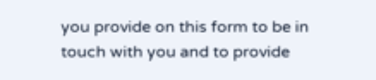you provide on this form to be in touch with you and to provide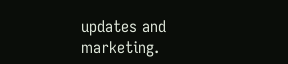updates and marketing.